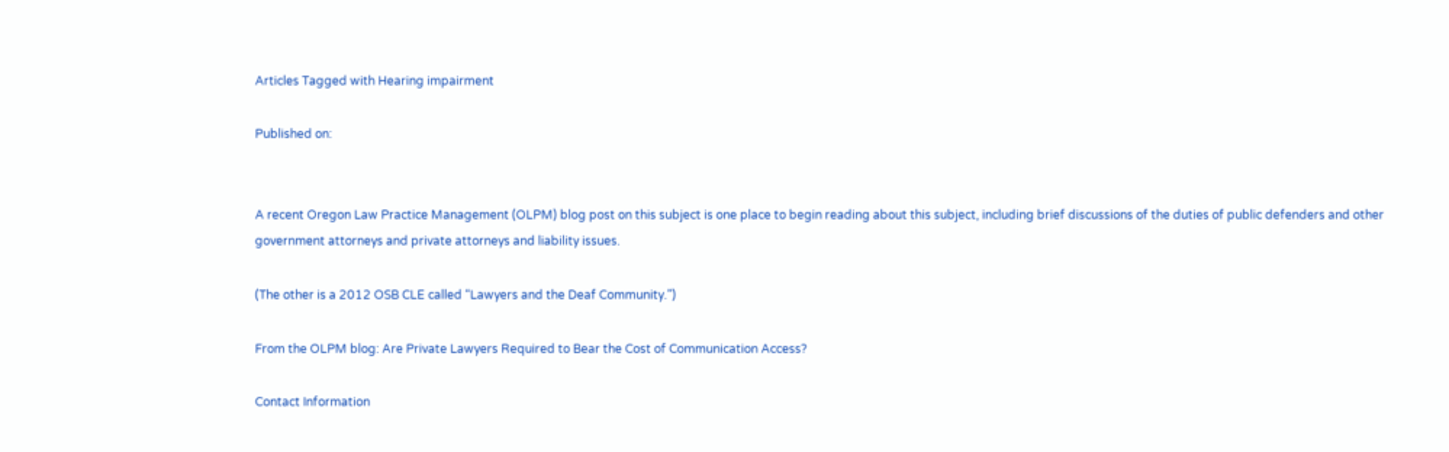Articles Tagged with Hearing impairment

Published on:


A recent Oregon Law Practice Management (OLPM) blog post on this subject is one place to begin reading about this subject, including brief discussions of the duties of public defenders and other government attorneys and private attorneys and liability issues.

(The other is a 2012 OSB CLE called “Lawyers and the Deaf Community.”)

From the OLPM blog: Are Private Lawyers Required to Bear the Cost of Communication Access?

Contact Information